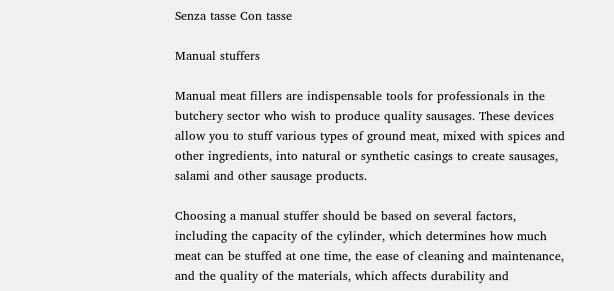Senza tasse Con tasse

Manual stuffers

Manual meat fillers are indispensable tools for professionals in the butchery sector who wish to produce quality sausages. These devices allow you to stuff various types of ground meat, mixed with spices and other ingredients, into natural or synthetic casings to create sausages, salami and other sausage products.

Choosing a manual stuffer should be based on several factors, including the capacity of the cylinder, which determines how much meat can be stuffed at one time, the ease of cleaning and maintenance, and the quality of the materials, which affects durability and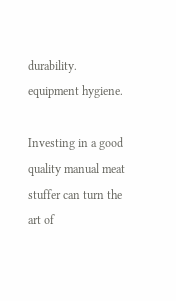durability. equipment hygiene.

Investing in a good quality manual meat stuffer can turn the art of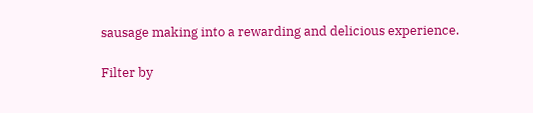sausage making into a rewarding and delicious experience.

Filter by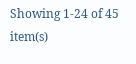Showing 1-24 of 45 item(s)